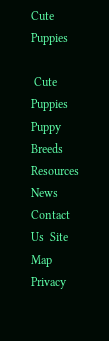Cute Puppies

 Cute Puppies  Puppy Breeds  Resources  News  Contact Us  Site Map  Privacy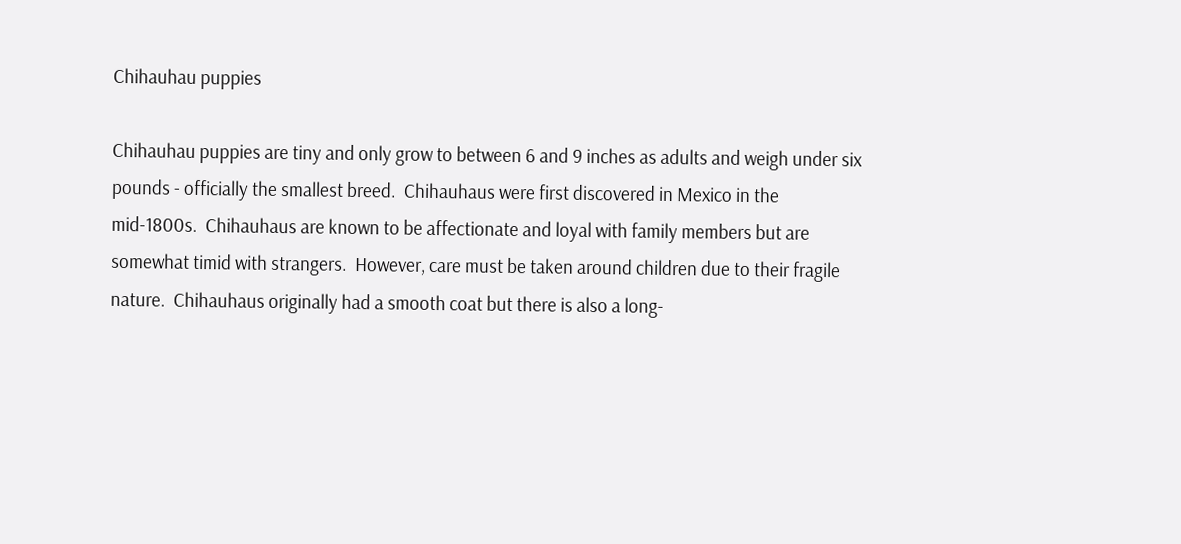Chihauhau puppies

Chihauhau puppies are tiny and only grow to between 6 and 9 inches as adults and weigh under six pounds - officially the smallest breed.  Chihauhaus were first discovered in Mexico in the mid-1800s.  Chihauhaus are known to be affectionate and loyal with family members but are somewhat timid with strangers.  However, care must be taken around children due to their fragile nature.  Chihauhaus originally had a smooth coat but there is also a long-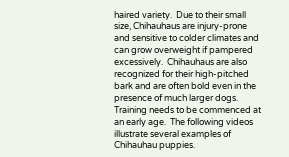haired variety.  Due to their small size, Chihauhaus are injury-prone and sensitive to colder climates and can grow overweight if pampered excessively.  Chihauhaus are also recognized for their high-pitched bark and are often bold even in the presence of much larger dogs.  Training needs to be commenced at an early age.  The following videos illustrate several examples of Chihauhau puppies.